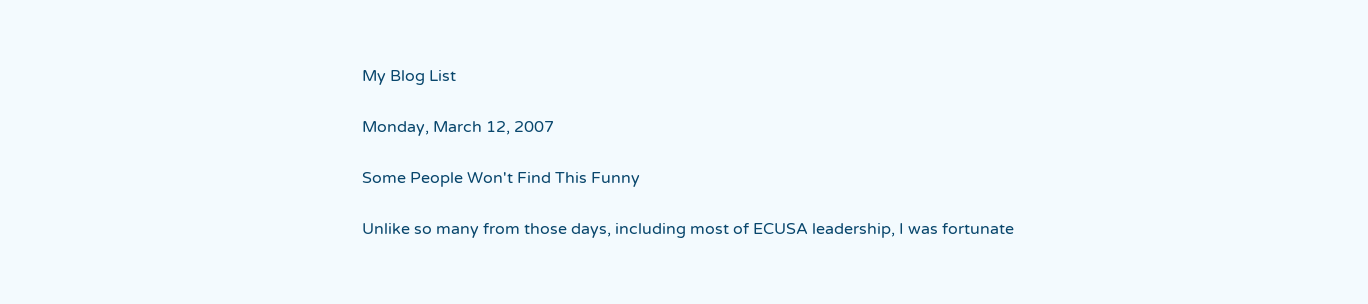My Blog List

Monday, March 12, 2007

Some People Won't Find This Funny

Unlike so many from those days, including most of ECUSA leadership, I was fortunate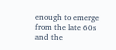enough to emerge from the late 60s and the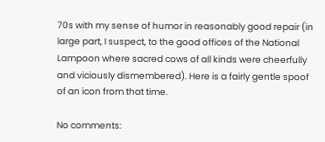70s with my sense of humor in reasonably good repair (in large part, I suspect, to the good offices of the National Lampoon where sacred cows of all kinds were cheerfully and viciously dismembered). Here is a fairly gentle spoof of an icon from that time.

No comments: